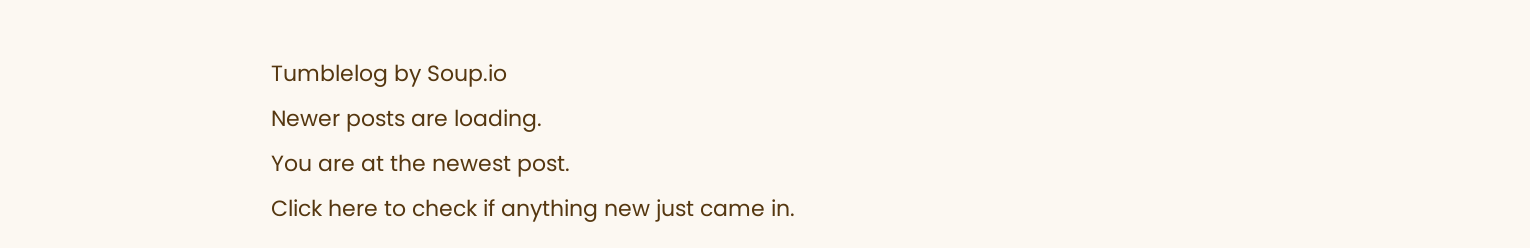Tumblelog by Soup.io
Newer posts are loading.
You are at the newest post.
Click here to check if anything new just came in.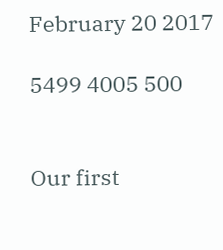February 20 2017

5499 4005 500


Our first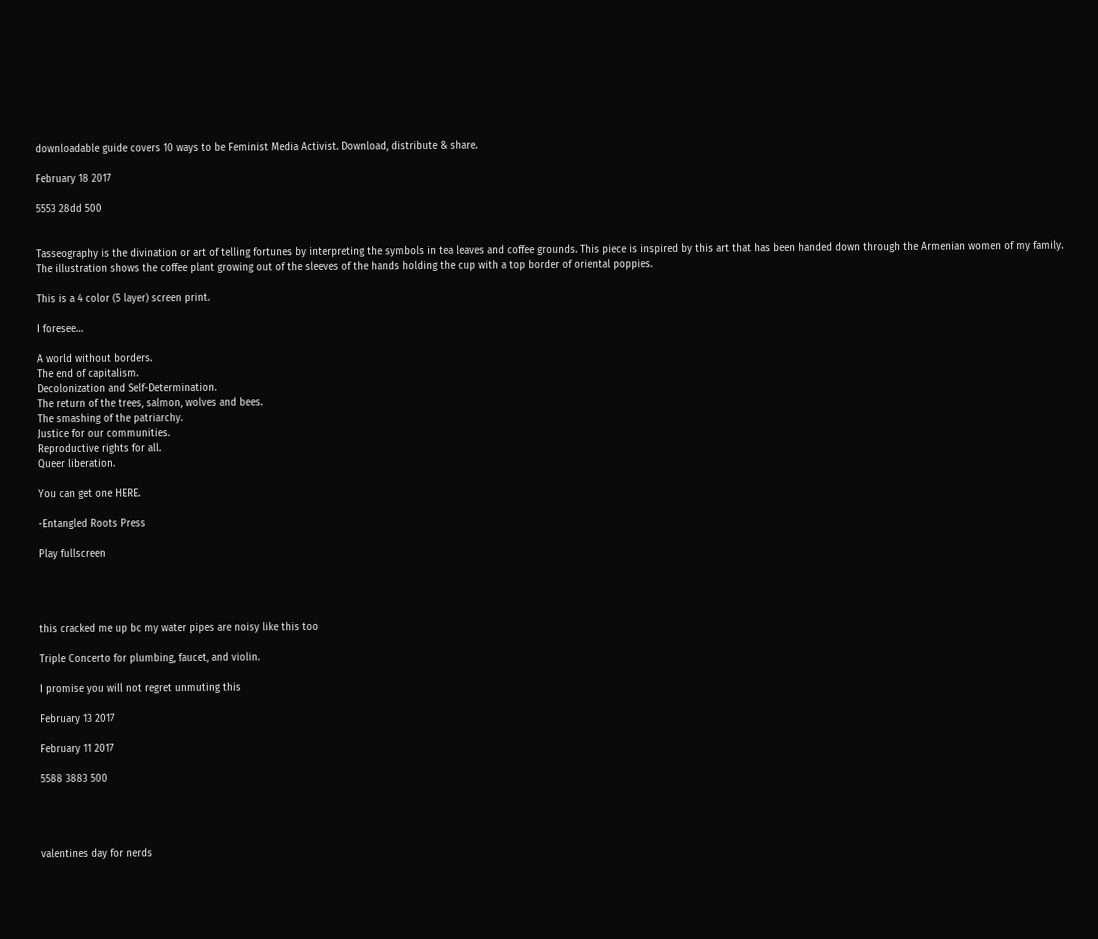downloadable guide covers 10 ways to be Feminist Media Activist. Download, distribute & share.

February 18 2017

5553 28dd 500


Tasseography is the divination or art of telling fortunes by interpreting the symbols in tea leaves and coffee grounds. This piece is inspired by this art that has been handed down through the Armenian women of my family. The illustration shows the coffee plant growing out of the sleeves of the hands holding the cup with a top border of oriental poppies.

This is a 4 color (5 layer) screen print.

I foresee…

A world without borders.
The end of capitalism.
Decolonization and Self-Determination.
The return of the trees, salmon, wolves and bees.
The smashing of the patriarchy.
Justice for our communities.
Reproductive rights for all.
Queer liberation.

You can get one HERE.

-Entangled Roots Press

Play fullscreen




this cracked me up bc my water pipes are noisy like this too

Triple Concerto for plumbing, faucet, and violin.

I promise you will not regret unmuting this

February 13 2017

February 11 2017

5588 3883 500




valentines day for nerds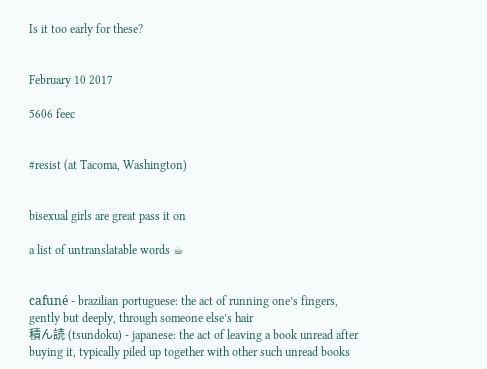Is it too early for these?


February 10 2017

5606 feec


#resist (at Tacoma, Washington)


bisexual girls are great pass it on

a list of untranslatable words ☕


cafuné - brazilian portuguese: the act of running one’s fingers, gently but deeply, through someone else’s hair
積ん読 (tsundoku) - japanese: the act of leaving a book unread after buying it, typically piled up together with other such unread books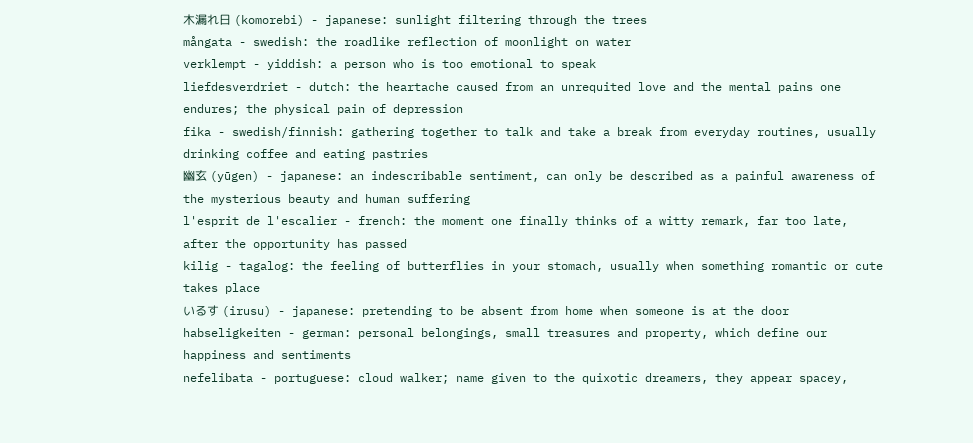木漏れ日 (komorebi) - japanese: sunlight filtering through the trees
mångata - swedish: the roadlike reflection of moonlight on water
verklempt - yiddish: a person who is too emotional to speak
liefdesverdriet - dutch: the heartache caused from an unrequited love and the mental pains one endures; the physical pain of depression
fika - swedish/finnish: gathering together to talk and take a break from everyday routines, usually drinking coffee and eating pastries
幽玄 (yūgen) - japanese: an indescribable sentiment, can only be described as a painful awareness of the mysterious beauty and human suffering
l'esprit de l'escalier - french: the moment one finally thinks of a witty remark, far too late, after the opportunity has passed
kilig - tagalog: the feeling of butterflies in your stomach, usually when something romantic or cute takes place
いるす (irusu) - japanese: pretending to be absent from home when someone is at the door
habseligkeiten - german: personal belongings, small treasures and property, which define our happiness and sentiments
nefelibata - portuguese: cloud walker; name given to the quixotic dreamers, they appear spacey,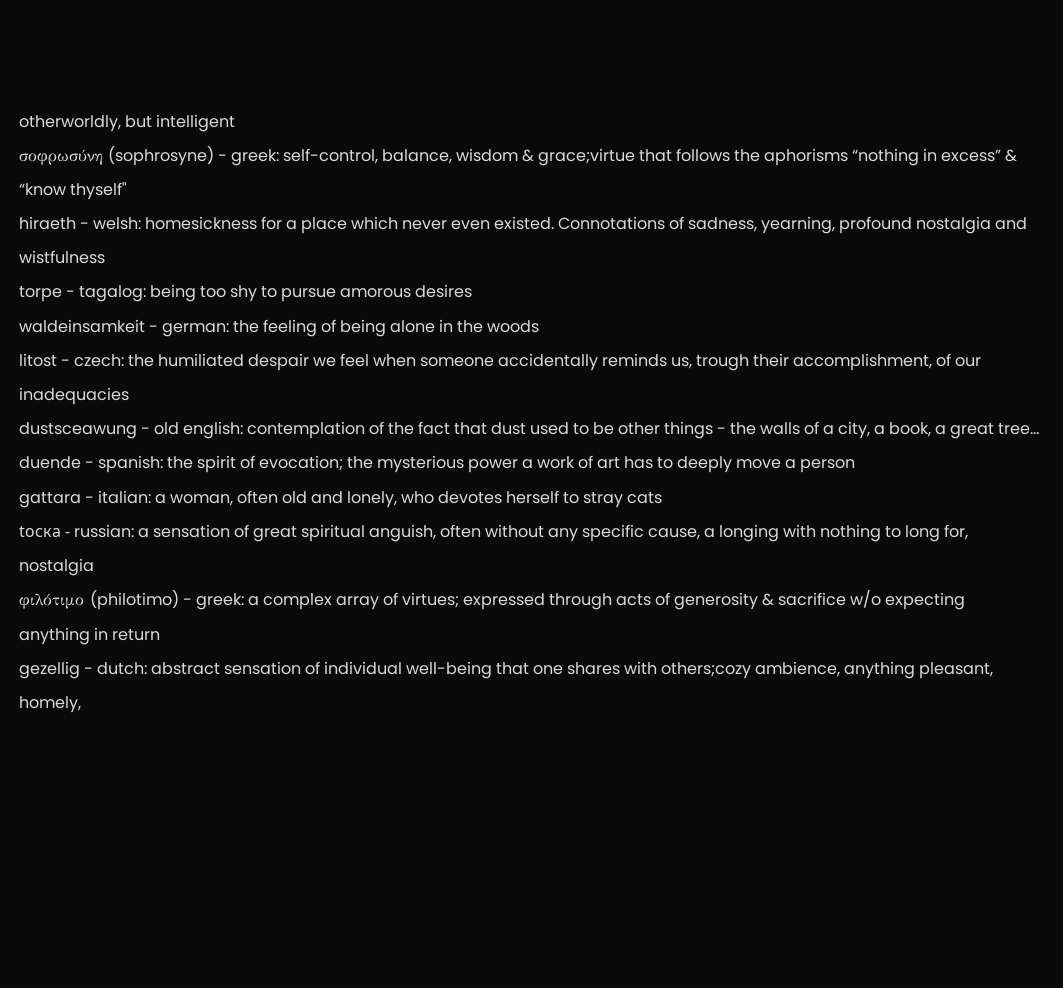otherworldly, but intelligent
σοφρωσύνη (sophrosyne) - greek: self-control, balance, wisdom & grace;virtue that follows the aphorisms “nothing in excess” & “know thyself"
hiraeth - welsh: homesickness for a place which never even existed. Connotations of sadness, yearning, profound nostalgia and wistfulness
torpe - tagalog: being too shy to pursue amorous desires
waldeinsamkeit - german: the feeling of being alone in the woods
litost - czech: the humiliated despair we feel when someone accidentally reminds us, trough their accomplishment, of our inadequacies
dustsceawung - old english: contemplation of the fact that dust used to be other things - the walls of a city, a book, a great tree…
duende - spanish: the spirit of evocation; the mysterious power a work of art has to deeply move a person
gattara - italian: a woman, often old and lonely, who devotes herself to stray cats
tоска - russian: a sensation of great spiritual anguish, often without any specific cause, a longing with nothing to long for, nostalgia
φιλότιμο (philotimo) - greek: a complex array of virtues; expressed through acts of generosity & sacrifice w/o expecting anything in return
gezellig - dutch: abstract sensation of individual well-being that one shares with others;cozy ambience, anything pleasant, homely,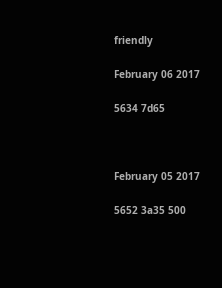friendly

February 06 2017

5634 7d65



February 05 2017

5652 3a35 500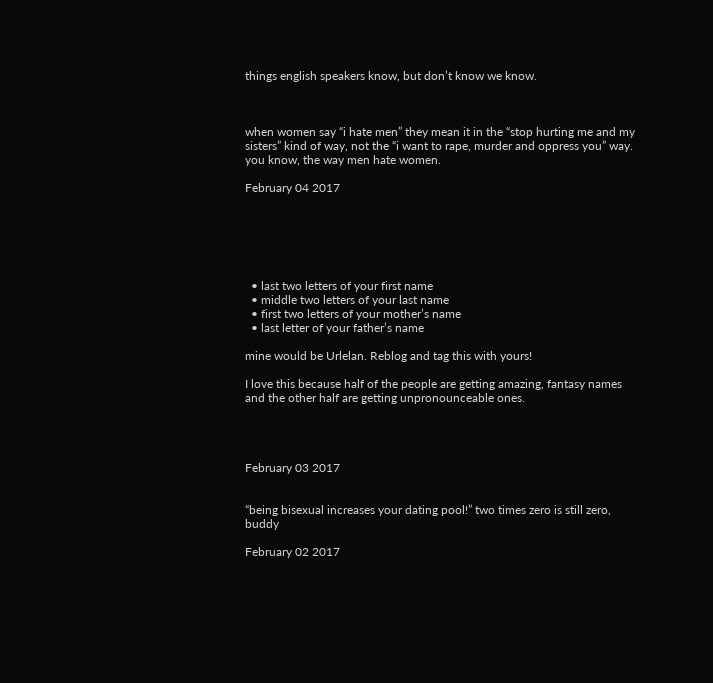things english speakers know, but don’t know we know.



when women say “i hate men” they mean it in the “stop hurting me and my sisters” kind of way, not the “i want to rape, murder and oppress you” way. you know, the way men hate women.

February 04 2017






  • last two letters of your first name
  • middle two letters of your last name
  • first two letters of your mother’s name
  • last letter of your father’s name

mine would be Urlelan. Reblog and tag this with yours!

I love this because half of the people are getting amazing, fantasy names and the other half are getting unpronounceable ones.




February 03 2017


“being bisexual increases your dating pool!” two times zero is still zero, buddy

February 02 2017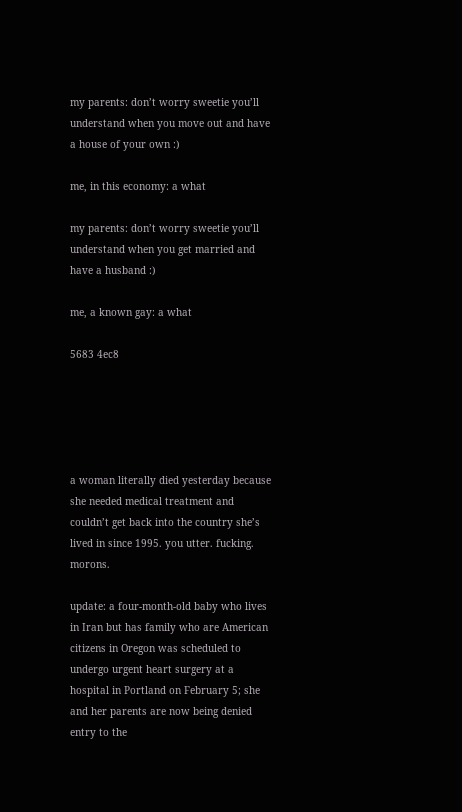my parents: don’t worry sweetie you’ll understand when you move out and have a house of your own :)

me, in this economy: a what

my parents: don’t worry sweetie you’ll understand when you get married and have a husband :)

me, a known gay: a what

5683 4ec8





a woman literally died yesterday because she needed medical treatment and couldn’t get back into the country she’s lived in since 1995. you utter. fucking. morons.

update: a four-month-old baby who lives in Iran but has family who are American citizens in Oregon was scheduled to undergo urgent heart surgery at a hospital in Portland on February 5; she and her parents are now being denied entry to the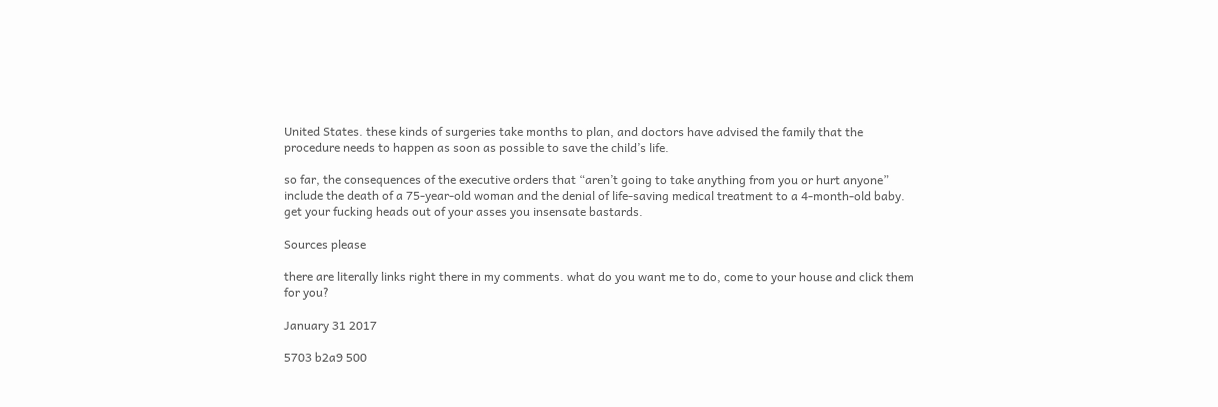United States. these kinds of surgeries take months to plan, and doctors have advised the family that the procedure needs to happen as soon as possible to save the child’s life.

so far, the consequences of the executive orders that “aren’t going to take anything from you or hurt anyone” include the death of a 75-year-old woman and the denial of life-saving medical treatment to a 4-month-old baby. get your fucking heads out of your asses you insensate bastards.

Sources please

there are literally links right there in my comments. what do you want me to do, come to your house and click them for you?

January 31 2017

5703 b2a9 500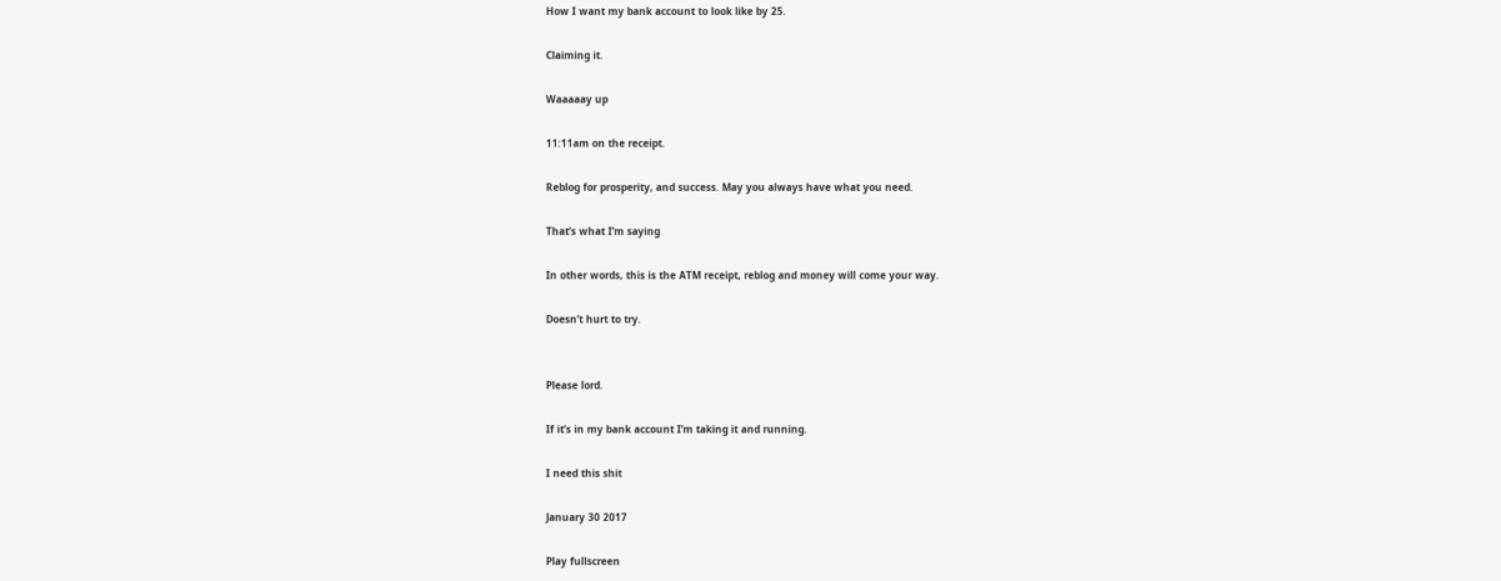How I want my bank account to look like by 25.

Claiming it.

Waaaaay up

11:11am on the receipt.

Reblog for prosperity, and success. May you always have what you need.

That’s what I’m saying

In other words, this is the ATM receipt, reblog and money will come your way.

Doesn’t hurt to try.


Please lord.

If it’s in my bank account I’m taking it and running.

I need this shit

January 30 2017

Play fullscreen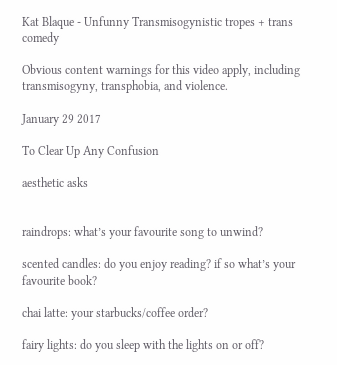Kat Blaque - Unfunny Transmisogynistic tropes + trans comedy

Obvious content warnings for this video apply, including transmisogyny, transphobia, and violence.

January 29 2017

To Clear Up Any Confusion

aesthetic asks


raindrops: what’s your favourite song to unwind?

scented candles: do you enjoy reading? if so what’s your favourite book?

chai latte: your starbucks/coffee order?

fairy lights: do you sleep with the lights on or off?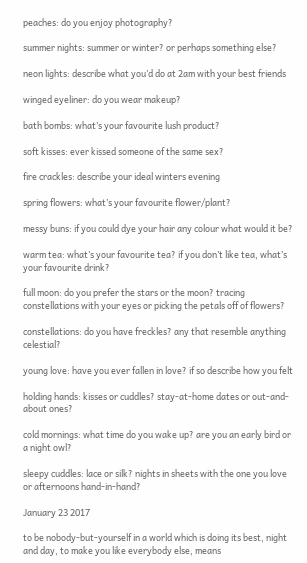peaches: do you enjoy photography?

summer nights: summer or winter? or perhaps something else?

neon lights: describe what you’d do at 2am with your best friends

winged eyeliner: do you wear makeup?

bath bombs: what’s your favourite lush product?

soft kisses: ever kissed someone of the same sex?

fire crackles: describe your ideal winters evening

spring flowers: what’s your favourite flower/plant?

messy buns: if you could dye your hair any colour what would it be?

warm tea: what’s your favourite tea? if you don’t like tea, what’s your favourite drink?

full moon: do you prefer the stars or the moon? tracing constellations with your eyes or picking the petals off of flowers?

constellations: do you have freckles? any that resemble anything celestial?

young love: have you ever fallen in love? if so describe how you felt

holding hands: kisses or cuddles? stay-at-home dates or out-and-about ones?

cold mornings: what time do you wake up? are you an early bird or a night owl?

sleepy cuddles: lace or silk? nights in sheets with the one you love or afternoons hand-in-hand?

January 23 2017

to be nobody-but-yourself in a world which is doing its best, night and day, to make you like everybody else, means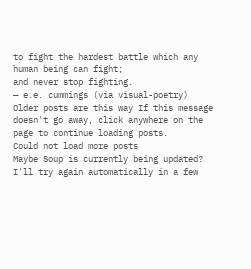to fight the hardest battle which any human being can fight;
and never stop fighting.
— e.e. cummings (via visual-poetry)
Older posts are this way If this message doesn't go away, click anywhere on the page to continue loading posts.
Could not load more posts
Maybe Soup is currently being updated? I'll try again automatically in a few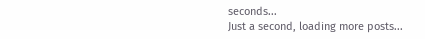seconds...
Just a second, loading more posts...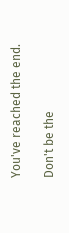You've reached the end.

Don't be the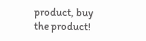product, buy the product!